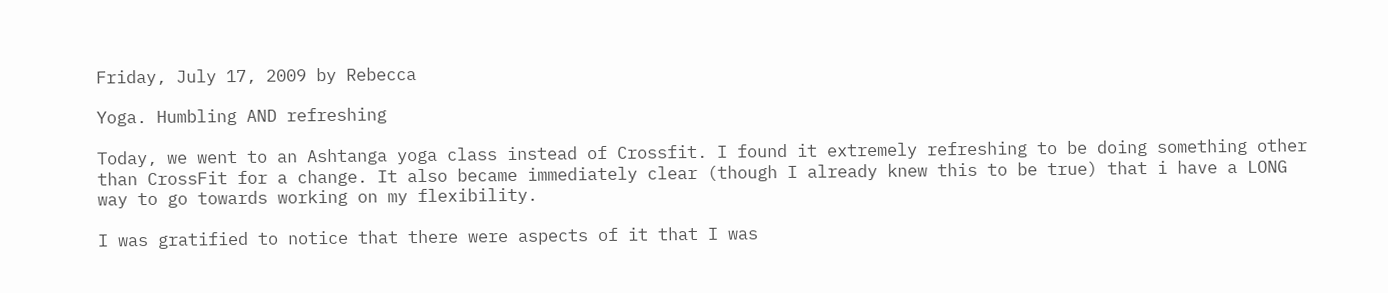Friday, July 17, 2009 by Rebecca

Yoga. Humbling AND refreshing

Today, we went to an Ashtanga yoga class instead of Crossfit. I found it extremely refreshing to be doing something other than CrossFit for a change. It also became immediately clear (though I already knew this to be true) that i have a LONG way to go towards working on my flexibility.

I was gratified to notice that there were aspects of it that I was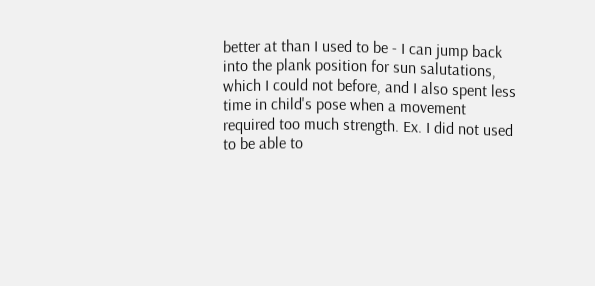better at than I used to be - I can jump back into the plank position for sun salutations, which I could not before, and I also spent less time in child's pose when a movement required too much strength. Ex. I did not used to be able to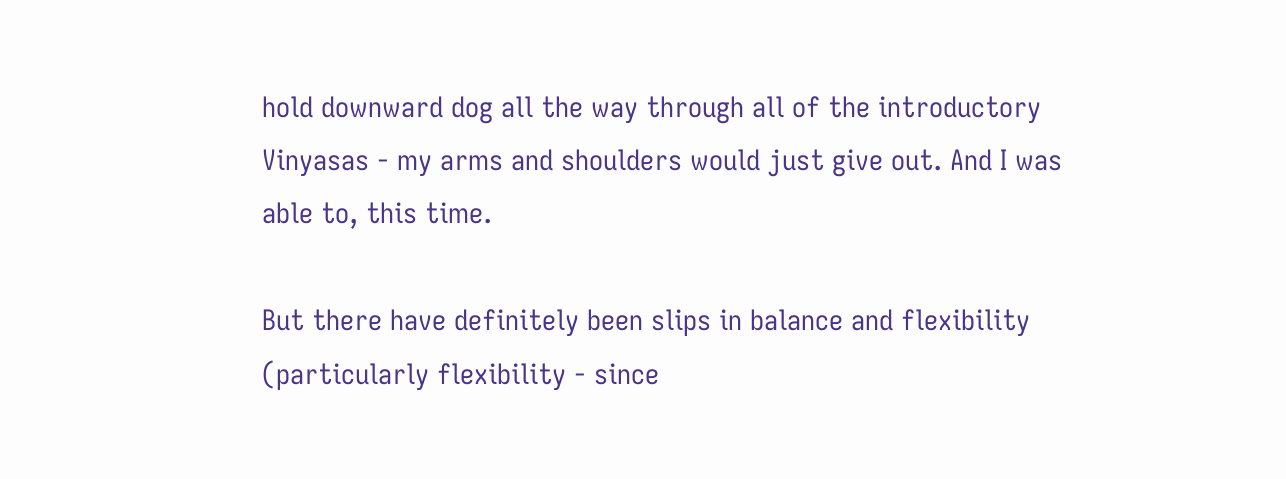hold downward dog all the way through all of the introductory Vinyasas - my arms and shoulders would just give out. And I was able to, this time.

But there have definitely been slips in balance and flexibility (particularly flexibility - since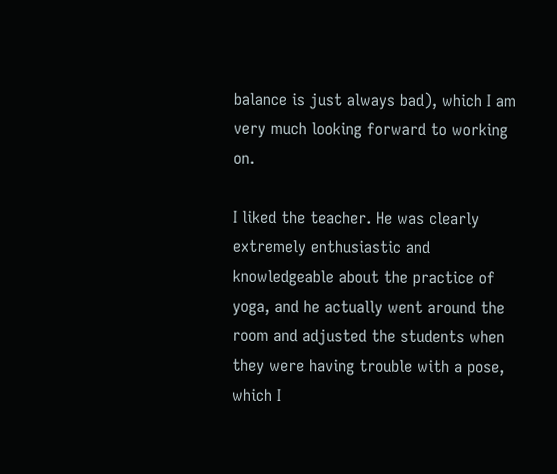balance is just always bad), which I am very much looking forward to working on.

I liked the teacher. He was clearly extremely enthusiastic and knowledgeable about the practice of yoga, and he actually went around the room and adjusted the students when they were having trouble with a pose, which I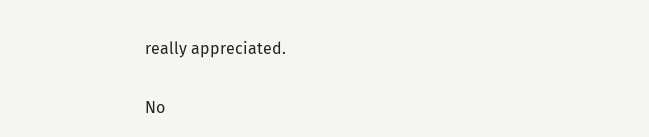really appreciated.

No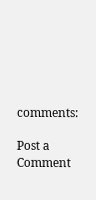comments:

Post a Comment